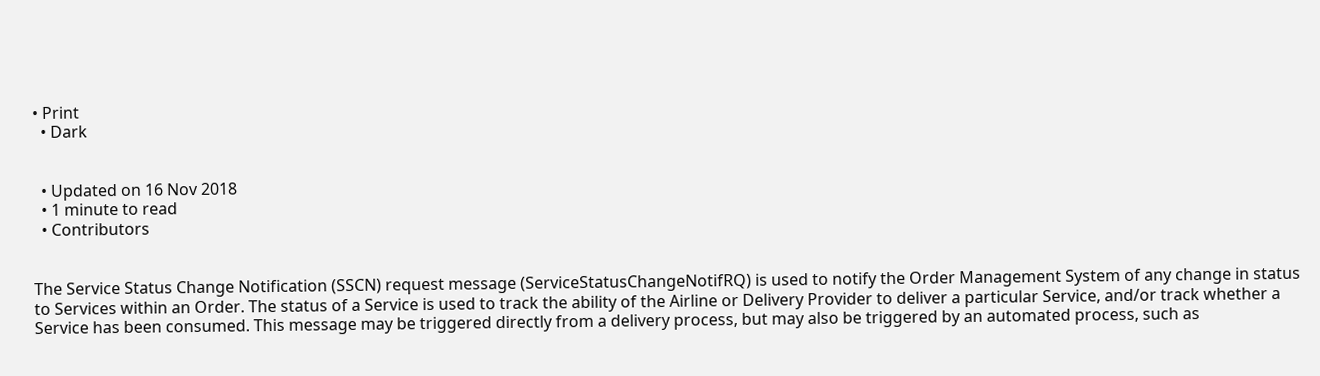• Print
  • Dark


  • Updated on 16 Nov 2018
  • 1 minute to read
  • Contributors


The Service Status Change Notification (SSCN) request message (ServiceStatusChangeNotifRQ) is used to notify the Order Management System of any change in status to Services within an Order. The status of a Service is used to track the ability of the Airline or Delivery Provider to deliver a particular Service, and/or track whether a Service has been consumed. This message may be triggered directly from a delivery process, but may also be triggered by an automated process, such as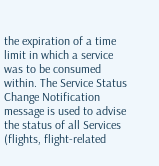the expiration of a time limit in which a service was to be consumed within. The Service Status Change Notification message is used to advise the status of all Services (flights, flight-related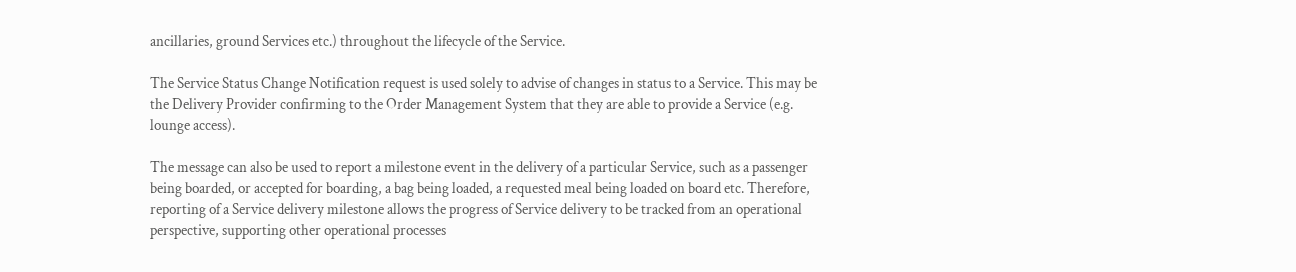ancillaries, ground Services etc.) throughout the lifecycle of the Service.

The Service Status Change Notification request is used solely to advise of changes in status to a Service. This may be the Delivery Provider confirming to the Order Management System that they are able to provide a Service (e.g. lounge access).

The message can also be used to report a milestone event in the delivery of a particular Service, such as a passenger being boarded, or accepted for boarding, a bag being loaded, a requested meal being loaded on board etc. Therefore, reporting of a Service delivery milestone allows the progress of Service delivery to be tracked from an operational perspective, supporting other operational processes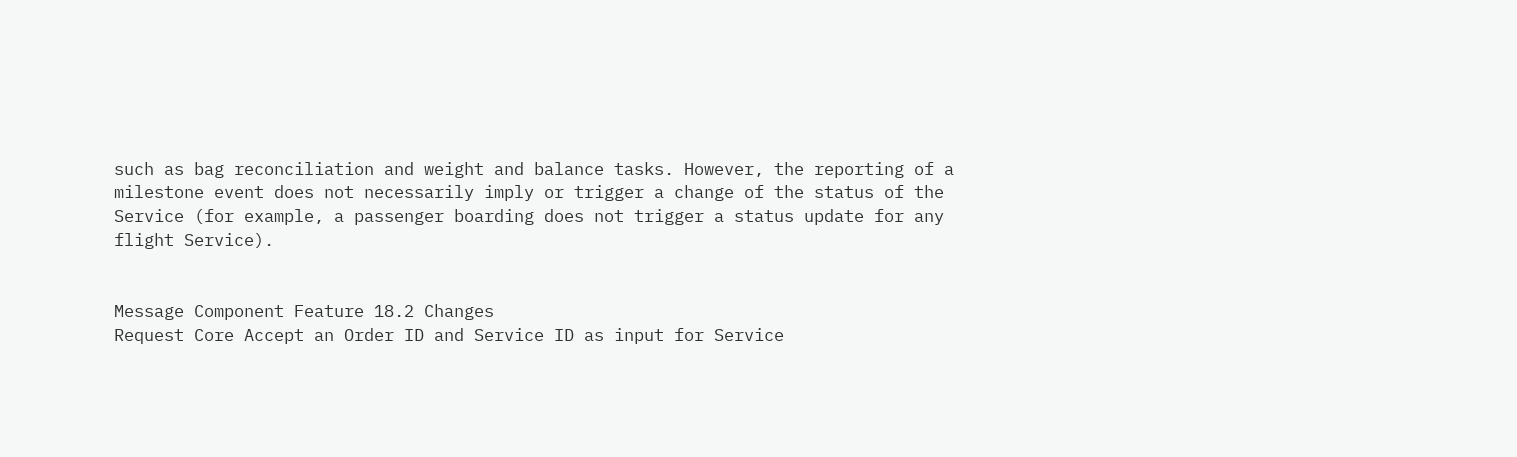such as bag reconciliation and weight and balance tasks. However, the reporting of a milestone event does not necessarily imply or trigger a change of the status of the Service (for example, a passenger boarding does not trigger a status update for any flight Service).


Message Component Feature 18.2 Changes
Request Core Accept an Order ID and Service ID as input for Service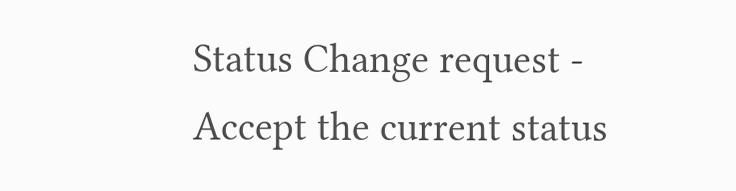Status Change request -
Accept the current status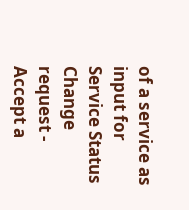of a service as input for Service Status Change request -
Accept a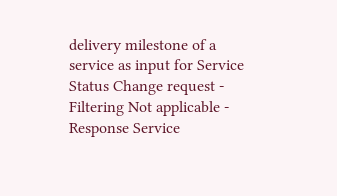delivery milestone of a service as input for Service Status Change request -
Filtering Not applicable -
Response Service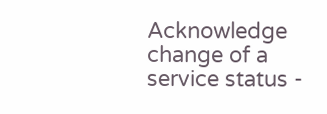Acknowledge change of a service status -